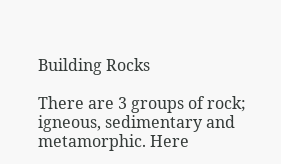Building Rocks

There are 3 groups of rock; igneous, sedimentary and metamorphic. Here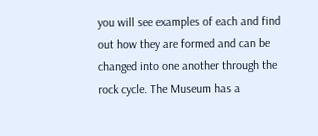you will see examples of each and find out how they are formed and can be changed into one another through the rock cycle. The Museum has a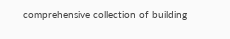comprehensive collection of building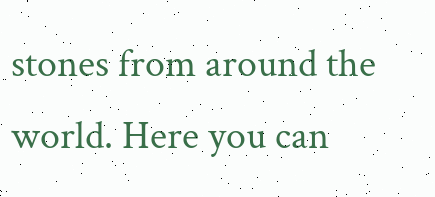stones from around the world. Here you can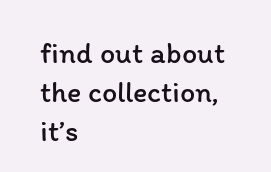find out about the collection, it’s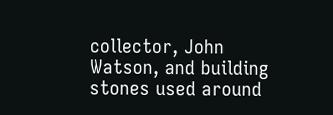collector, John Watson, and building stones used around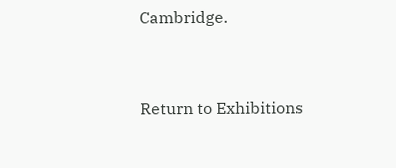Cambridge.


Return to Exhibitions